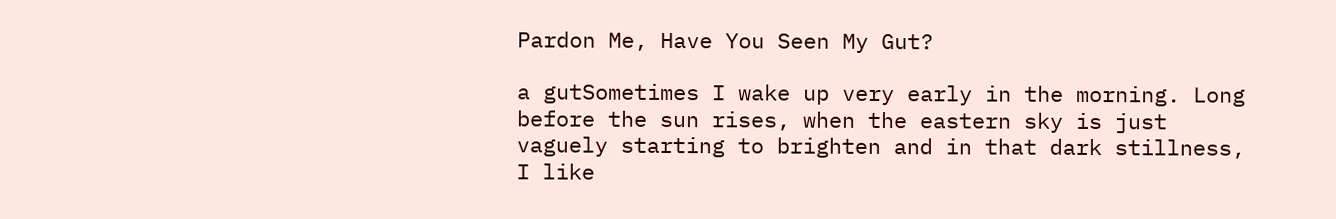Pardon Me, Have You Seen My Gut?

a gutSometimes I wake up very early in the morning. Long before the sun rises, when the eastern sky is just vaguely starting to brighten and in that dark stillness, I like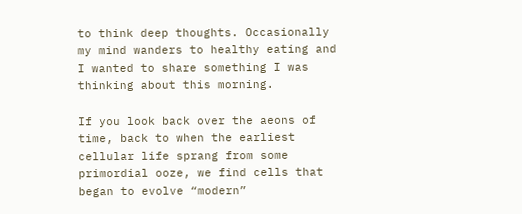to think deep thoughts. Occasionally my mind wanders to healthy eating and I wanted to share something I was thinking about this morning.

If you look back over the aeons of time, back to when the earliest cellular life sprang from some primordial ooze, we find cells that began to evolve “modern”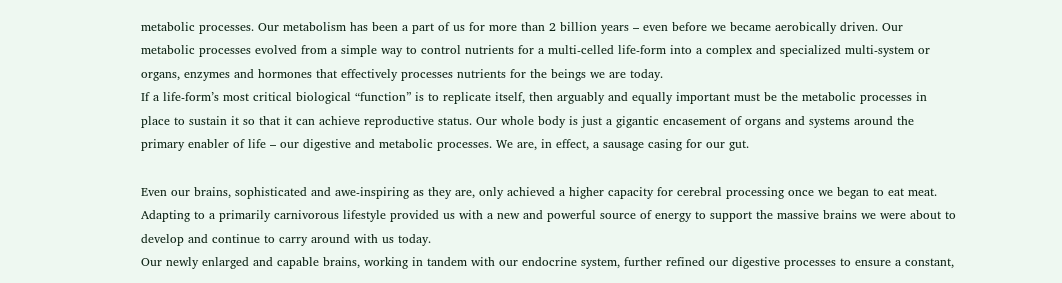metabolic processes. Our metabolism has been a part of us for more than 2 billion years – even before we became aerobically driven. Our metabolic processes evolved from a simple way to control nutrients for a multi-celled life-form into a complex and specialized multi-system or organs, enzymes and hormones that effectively processes nutrients for the beings we are today.
If a life-form’s most critical biological “function” is to replicate itself, then arguably and equally important must be the metabolic processes in place to sustain it so that it can achieve reproductive status. Our whole body is just a gigantic encasement of organs and systems around the primary enabler of life – our digestive and metabolic processes. We are, in effect, a sausage casing for our gut.

Even our brains, sophisticated and awe-inspiring as they are, only achieved a higher capacity for cerebral processing once we began to eat meat. Adapting to a primarily carnivorous lifestyle provided us with a new and powerful source of energy to support the massive brains we were about to develop and continue to carry around with us today.
Our newly enlarged and capable brains, working in tandem with our endocrine system, further refined our digestive processes to ensure a constant,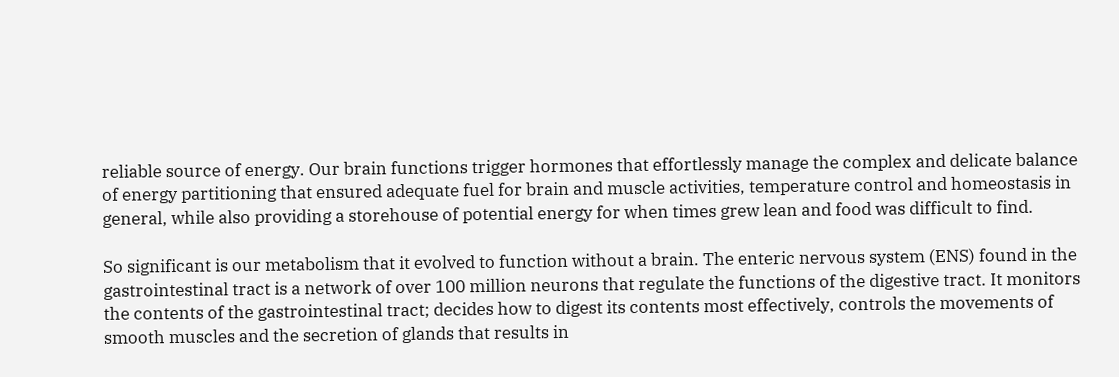reliable source of energy. Our brain functions trigger hormones that effortlessly manage the complex and delicate balance of energy partitioning that ensured adequate fuel for brain and muscle activities, temperature control and homeostasis in general, while also providing a storehouse of potential energy for when times grew lean and food was difficult to find.

So significant is our metabolism that it evolved to function without a brain. The enteric nervous system (ENS) found in the gastrointestinal tract is a network of over 100 million neurons that regulate the functions of the digestive tract. It monitors the contents of the gastrointestinal tract; decides how to digest its contents most effectively, controls the movements of smooth muscles and the secretion of glands that results in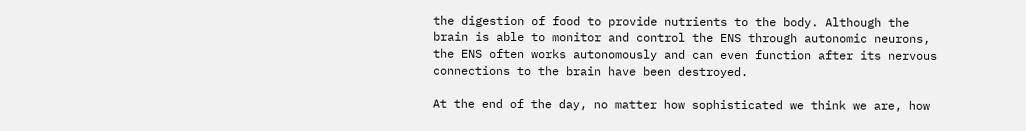the digestion of food to provide nutrients to the body. Although the brain is able to monitor and control the ENS through autonomic neurons, the ENS often works autonomously and can even function after its nervous connections to the brain have been destroyed.

At the end of the day, no matter how sophisticated we think we are, how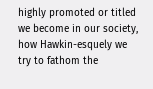highly promoted or titled we become in our society, how Hawkin-esquely we try to fathom the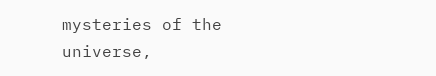mysteries of the universe,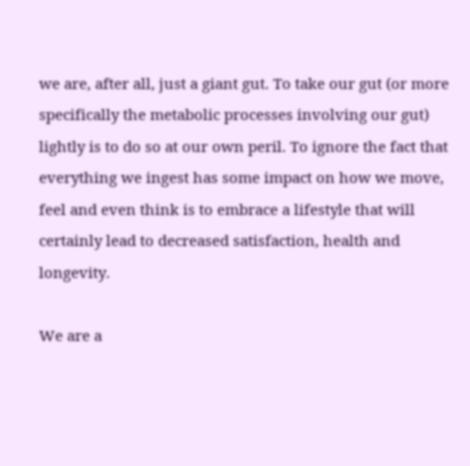we are, after all, just a giant gut. To take our gut (or more specifically the metabolic processes involving our gut) lightly is to do so at our own peril. To ignore the fact that everything we ingest has some impact on how we move, feel and even think is to embrace a lifestyle that will certainly lead to decreased satisfaction, health and longevity.

We are a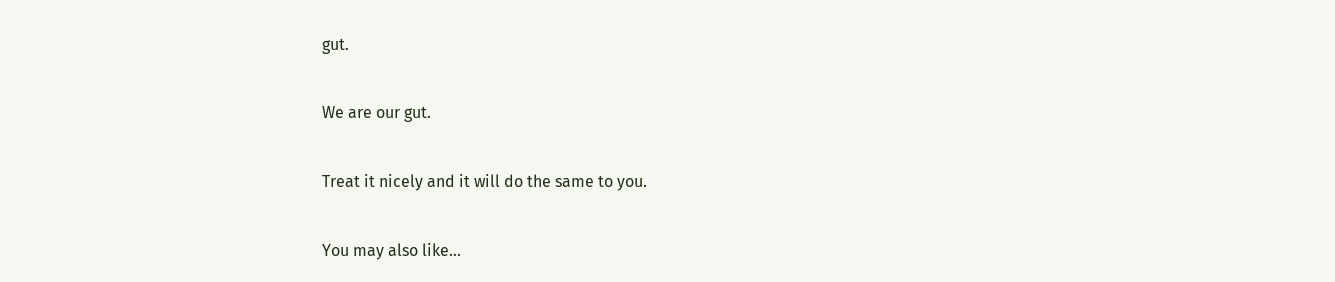gut.

We are our gut.

Treat it nicely and it will do the same to you.

You may also like...